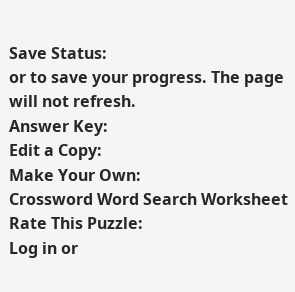Save Status:
or to save your progress. The page will not refresh.
Answer Key:
Edit a Copy:
Make Your Own:
Crossword Word Search Worksheet
Rate This Puzzle:
Log in or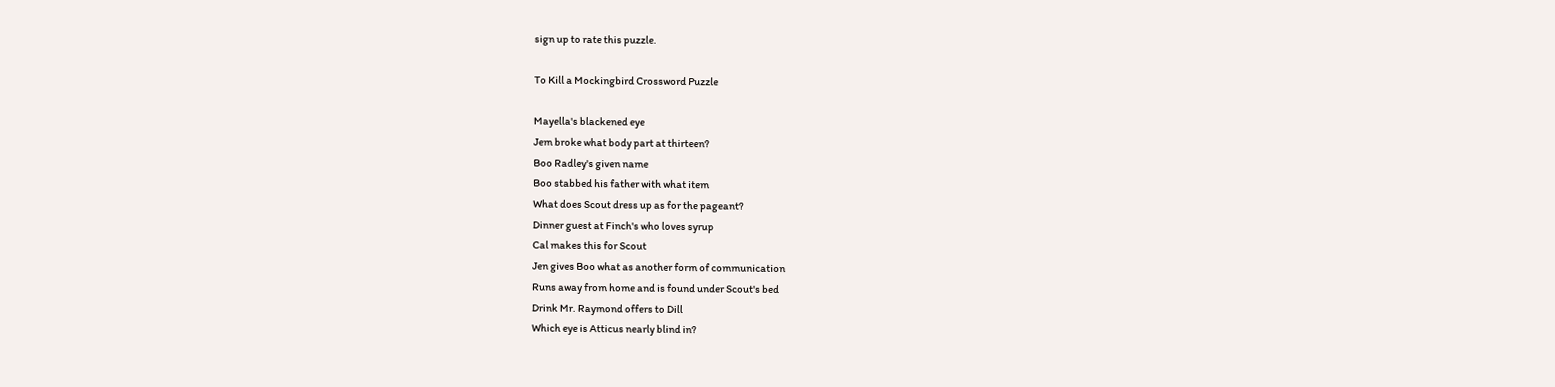sign up to rate this puzzle.

To Kill a Mockingbird Crossword Puzzle

Mayella's blackened eye
Jem broke what body part at thirteen?
Boo Radley's given name
Boo stabbed his father with what item
What does Scout dress up as for the pageant?
Dinner guest at Finch's who loves syrup
Cal makes this for Scout
Jen gives Boo what as another form of communication
Runs away from home and is found under Scout's bed
Drink Mr. Raymond offers to Dill
Which eye is Atticus nearly blind in?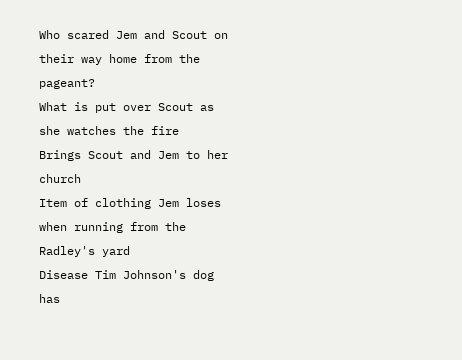Who scared Jem and Scout on their way home from the pageant?
What is put over Scout as she watches the fire
Brings Scout and Jem to her church
Item of clothing Jem loses when running from the Radley's yard
Disease Tim Johnson's dog has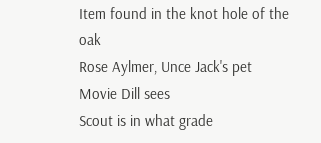Item found in the knot hole of the oak
Rose Aylmer, Unce Jack's pet
Movie Dill sees
Scout is in what grade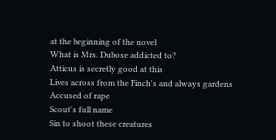at the beginning of the novel
What is Mrs. Dubose addicted to?
Atticus is secretly good at this
Lives across from the Finch's and always gardens
Accused of rape
Scout's full name
Sin to shoot these creatures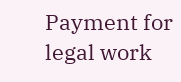Payment for legal work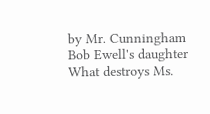by Mr. Cunningham
Bob Ewell's daughter
What destroys Ms.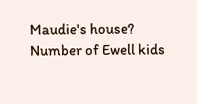Maudie's house?
Number of Ewell kids